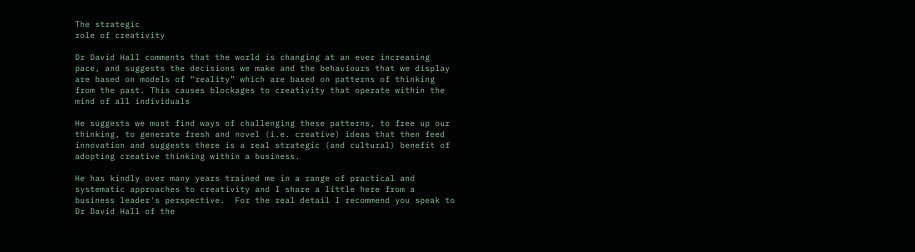The strategic
role of creativity

Dr David Hall comments that the world is changing at an ever increasing pace, and suggests the decisions we make and the behaviours that we display are based on models of “reality” which are based on patterns of thinking from the past. This causes blockages to creativity that operate within the mind of all individuals

He suggests we must find ways of challenging these patterns, to free up our thinking, to generate fresh and novel (i.e. creative) ideas that then feed innovation and suggests there is a real strategic (and cultural) benefit of adopting creative thinking within a business.

He has kindly over many years trained me in a range of practical and systematic approaches to creativity and I share a little here from a business leader's perspective.  For the real detail I recommend you speak to Dr David Hall of the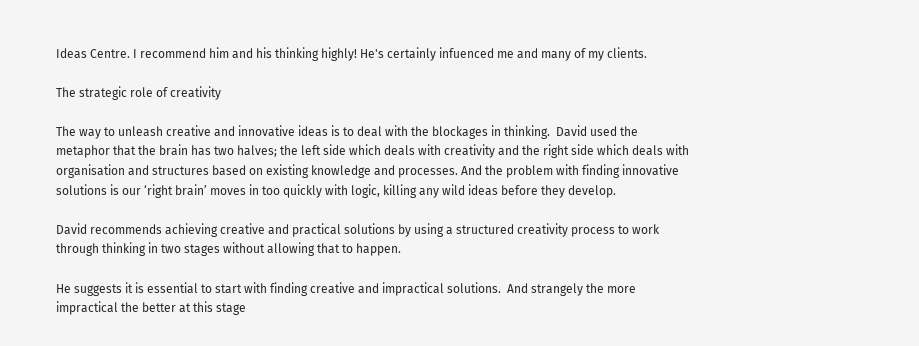Ideas Centre. I recommend him and his thinking highly! He's certainly infuenced me and many of my clients.

The strategic role of creativity

The way to unleash creative and innovative ideas is to deal with the blockages in thinking.  David used the metaphor that the brain has two halves; the left side which deals with creativity and the right side which deals with organisation and structures based on existing knowledge and processes. And the problem with finding innovative solutions is our ‘right brain’ moves in too quickly with logic, killing any wild ideas before they develop.

David recommends achieving creative and practical solutions by using a structured creativity process to work through thinking in two stages without allowing that to happen.

He suggests it is essential to start with finding creative and impractical solutions.  And strangely the more impractical the better at this stage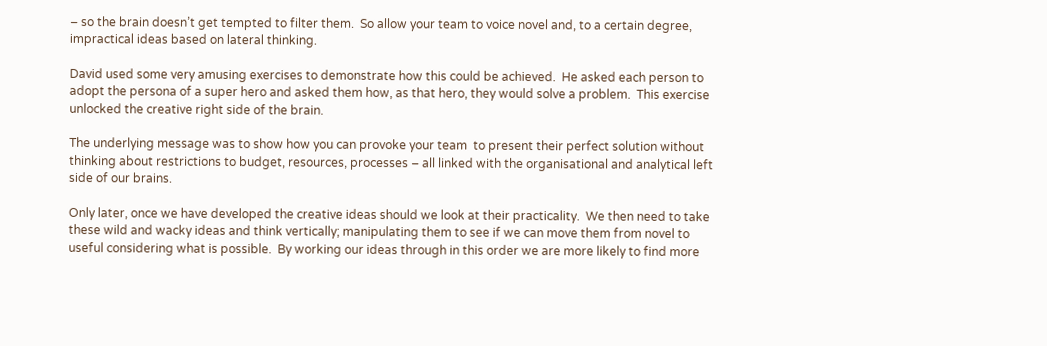– so the brain doesn’t get tempted to filter them.  So allow your team to voice novel and, to a certain degree, impractical ideas based on lateral thinking.

David used some very amusing exercises to demonstrate how this could be achieved.  He asked each person to adopt the persona of a super hero and asked them how, as that hero, they would solve a problem.  This exercise unlocked the creative right side of the brain.

The underlying message was to show how you can provoke your team  to present their perfect solution without thinking about restrictions to budget, resources, processes – all linked with the organisational and analytical left side of our brains.

Only later, once we have developed the creative ideas should we look at their practicality.  We then need to take these wild and wacky ideas and think vertically; manipulating them to see if we can move them from novel to useful considering what is possible.  By working our ideas through in this order we are more likely to find more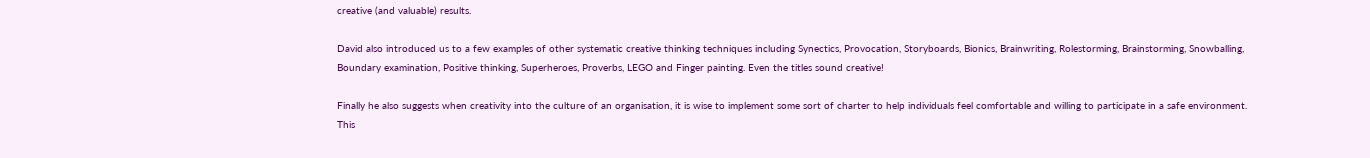creative (and valuable) results.

David also introduced us to a few examples of other systematic creative thinking techniques including Synectics, Provocation, Storyboards, Bionics, Brainwriting, Rolestorming, Brainstorming, Snowballing, Boundary examination, Positive thinking, Superheroes, Proverbs, LEGO and Finger painting. Even the titles sound creative!

Finally he also suggests when creativity into the culture of an organisation, it is wise to implement some sort of charter to help individuals feel comfortable and willing to participate in a safe environment. This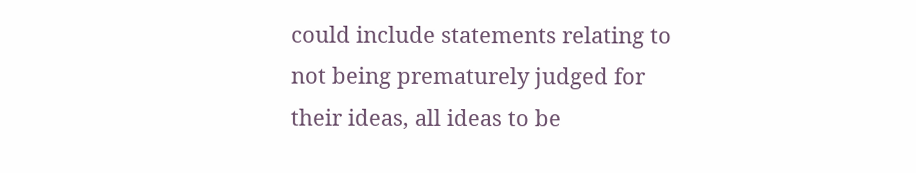could include statements relating to not being prematurely judged for their ideas, all ideas to be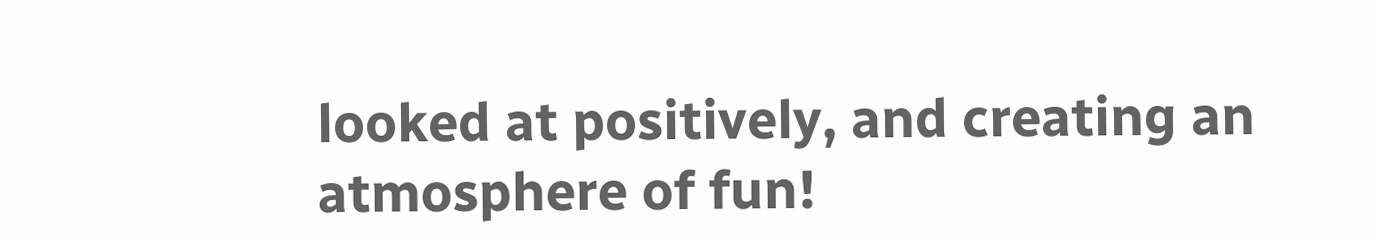looked at positively, and creating an atmosphere of fun!